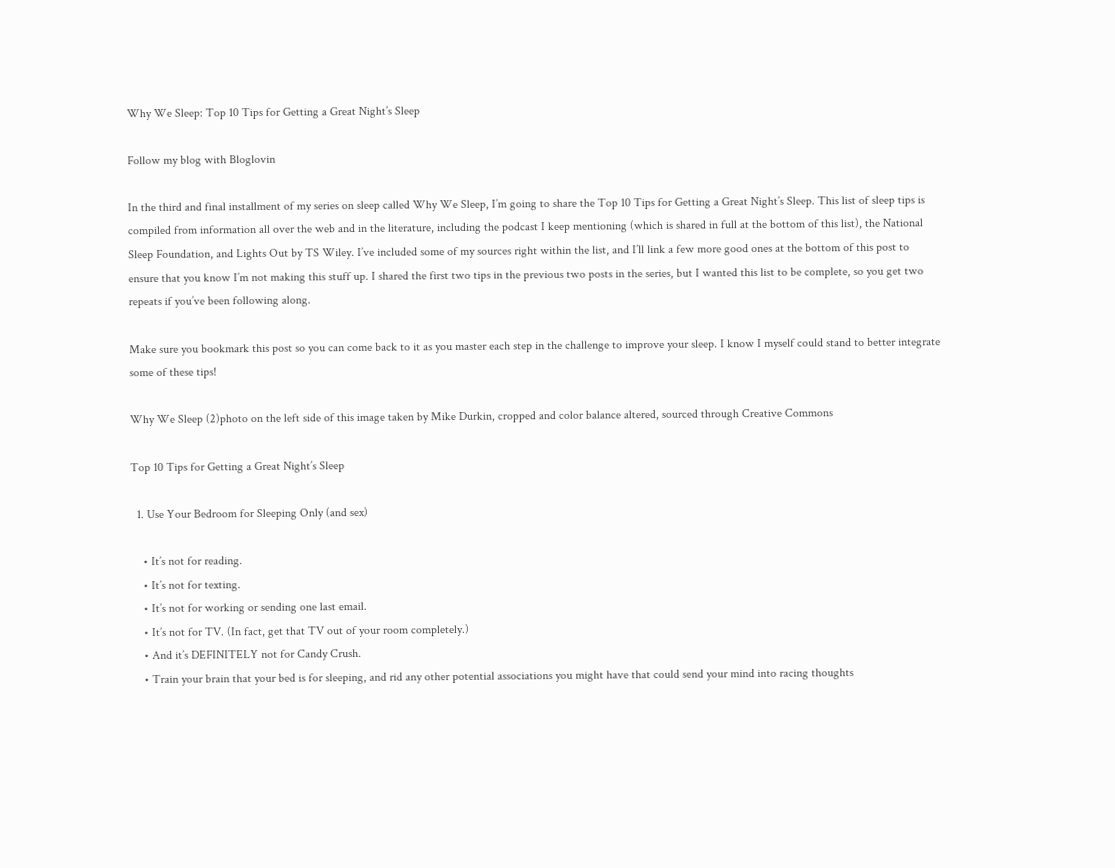Why We Sleep: Top 10 Tips for Getting a Great Night’s Sleep

Follow my blog with Bloglovin

In the third and final installment of my series on sleep called Why We Sleep, I’m going to share the Top 10 Tips for Getting a Great Night’s Sleep. This list of sleep tips is compiled from information all over the web and in the literature, including the podcast I keep mentioning (which is shared in full at the bottom of this list), the National Sleep Foundation, and Lights Out by TS Wiley. I’ve included some of my sources right within the list, and I’ll link a few more good ones at the bottom of this post to ensure that you know I’m not making this stuff up. I shared the first two tips in the previous two posts in the series, but I wanted this list to be complete, so you get two repeats if you’ve been following along.

Make sure you bookmark this post so you can come back to it as you master each step in the challenge to improve your sleep. I know I myself could stand to better integrate some of these tips!

Why We Sleep (2)photo on the left side of this image taken by Mike Durkin, cropped and color balance altered, sourced through Creative Commons

Top 10 Tips for Getting a Great Night’s Sleep

  1. Use Your Bedroom for Sleeping Only (and sex)

    • It’s not for reading.
    • It’s not for texting.
    • It’s not for working or sending one last email.
    • It’s not for TV. (In fact, get that TV out of your room completely.)
    • And it’s DEFINITELY not for Candy Crush.
    • Train your brain that your bed is for sleeping, and rid any other potential associations you might have that could send your mind into racing thoughts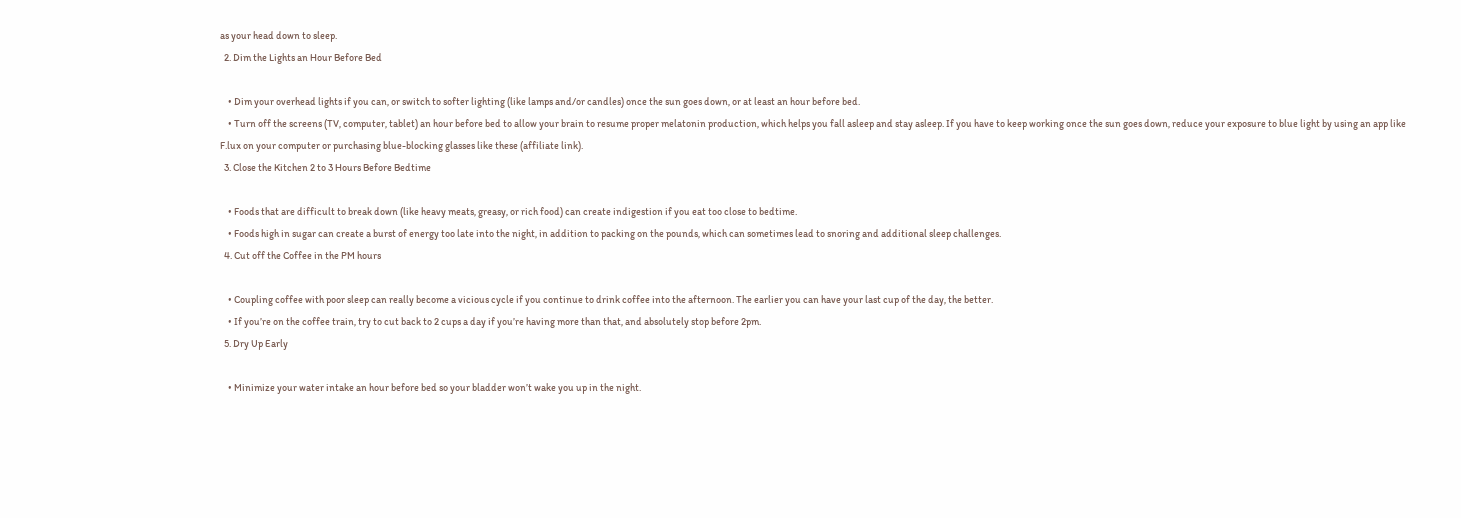as your head down to sleep.
  2. Dim the Lights an Hour Before Bed

    • Dim your overhead lights if you can, or switch to softer lighting (like lamps and/or candles) once the sun goes down, or at least an hour before bed.
    • Turn off the screens (TV, computer, tablet) an hour before bed to allow your brain to resume proper melatonin production, which helps you fall asleep and stay asleep. If you have to keep working once the sun goes down, reduce your exposure to blue light by using an app like F.lux on your computer or purchasing blue-blocking glasses like these (affiliate link).
  3. Close the Kitchen 2 to 3 Hours Before Bedtime

    • Foods that are difficult to break down (like heavy meats, greasy, or rich food) can create indigestion if you eat too close to bedtime.
    • Foods high in sugar can create a burst of energy too late into the night, in addition to packing on the pounds, which can sometimes lead to snoring and additional sleep challenges.
  4. Cut off the Coffee in the PM hours

    • Coupling coffee with poor sleep can really become a vicious cycle if you continue to drink coffee into the afternoon. The earlier you can have your last cup of the day, the better.
    • If you’re on the coffee train, try to cut back to 2 cups a day if you’re having more than that, and absolutely stop before 2pm.
  5. Dry Up Early

    • Minimize your water intake an hour before bed so your bladder won’t wake you up in the night.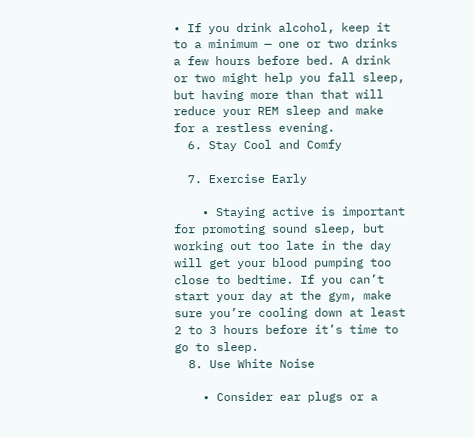• If you drink alcohol, keep it to a minimum — one or two drinks a few hours before bed. A drink or two might help you fall sleep, but having more than that will reduce your REM sleep and make for a restless evening.
  6. Stay Cool and Comfy

  7. Exercise Early

    • Staying active is important for promoting sound sleep, but working out too late in the day will get your blood pumping too close to bedtime. If you can’t start your day at the gym, make sure you’re cooling down at least 2 to 3 hours before it’s time to go to sleep.
  8. Use White Noise

    • Consider ear plugs or a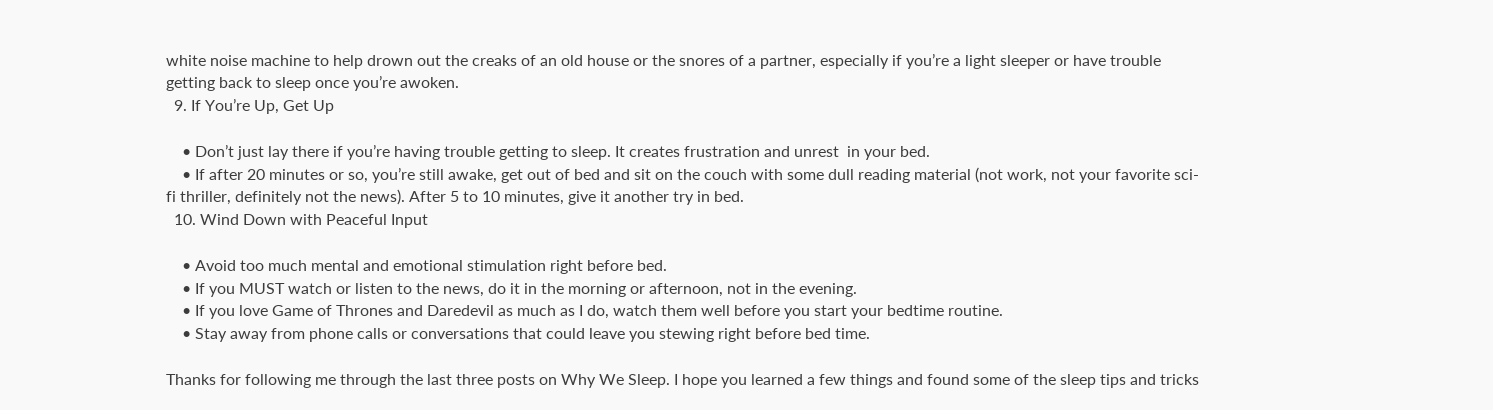white noise machine to help drown out the creaks of an old house or the snores of a partner, especially if you’re a light sleeper or have trouble getting back to sleep once you’re awoken.
  9. If You’re Up, Get Up

    • Don’t just lay there if you’re having trouble getting to sleep. It creates frustration and unrest  in your bed.
    • If after 20 minutes or so, you’re still awake, get out of bed and sit on the couch with some dull reading material (not work, not your favorite sci-fi thriller, definitely not the news). After 5 to 10 minutes, give it another try in bed.
  10. Wind Down with Peaceful Input

    • Avoid too much mental and emotional stimulation right before bed.
    • If you MUST watch or listen to the news, do it in the morning or afternoon, not in the evening.
    • If you love Game of Thrones and Daredevil as much as I do, watch them well before you start your bedtime routine.
    • Stay away from phone calls or conversations that could leave you stewing right before bed time.

Thanks for following me through the last three posts on Why We Sleep. I hope you learned a few things and found some of the sleep tips and tricks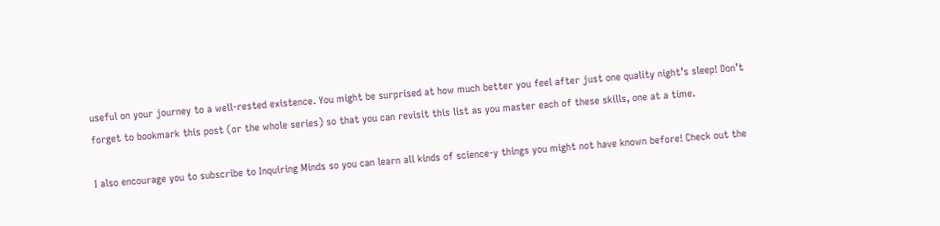useful on your journey to a well-rested existence. You might be surprised at how much better you feel after just one quality night’s sleep! Don’t forget to bookmark this post (or the whole series) so that you can revisit this list as you master each of these skills, one at a time.

I also encourage you to subscribe to Inquiring Minds so you can learn all kinds of science-y things you might not have known before! Check out the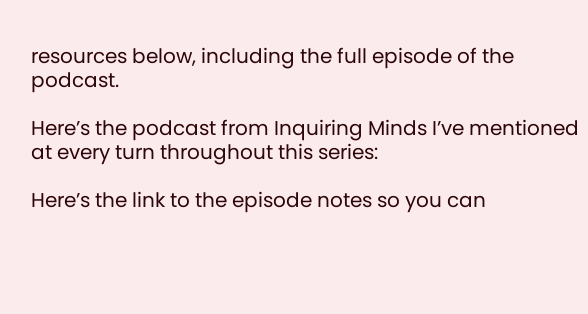resources below, including the full episode of the podcast.

Here’s the podcast from Inquiring Minds I’ve mentioned at every turn throughout this series:

Here’s the link to the episode notes so you can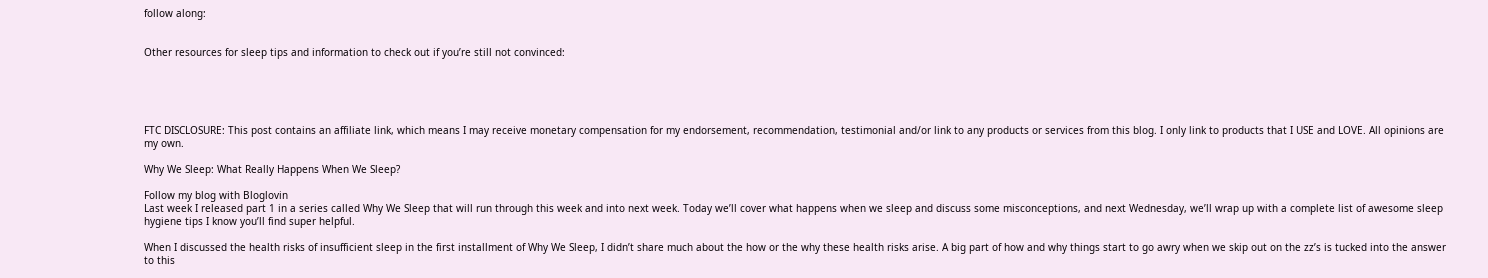follow along:


Other resources for sleep tips and information to check out if you’re still not convinced:





FTC DISCLOSURE: This post contains an affiliate link, which means I may receive monetary compensation for my endorsement, recommendation, testimonial and/or link to any products or services from this blog. I only link to products that I USE and LOVE. All opinions are my own.

Why We Sleep: What Really Happens When We Sleep?

Follow my blog with Bloglovin
Last week I released part 1 in a series called Why We Sleep that will run through this week and into next week. Today we’ll cover what happens when we sleep and discuss some misconceptions, and next Wednesday, we’ll wrap up with a complete list of awesome sleep hygiene tips I know you’ll find super helpful.

When I discussed the health risks of insufficient sleep in the first installment of Why We Sleep, I didn’t share much about the how or the why these health risks arise. A big part of how and why things start to go awry when we skip out on the zz’s is tucked into the answer to this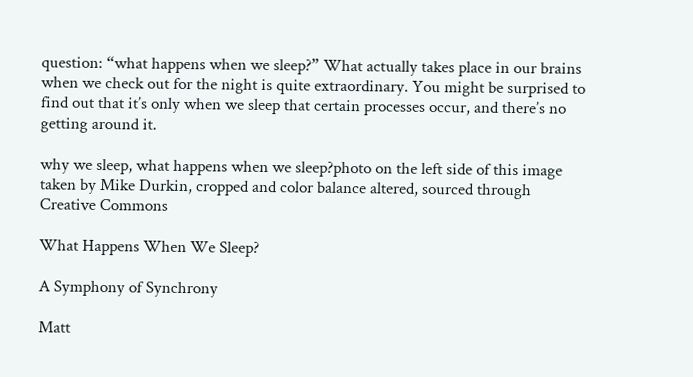question: “what happens when we sleep?” What actually takes place in our brains when we check out for the night is quite extraordinary. You might be surprised to find out that it’s only when we sleep that certain processes occur, and there’s no getting around it.

why we sleep, what happens when we sleep?photo on the left side of this image taken by Mike Durkin, cropped and color balance altered, sourced through Creative Commons

What Happens When We Sleep?

A Symphony of Synchrony

Matt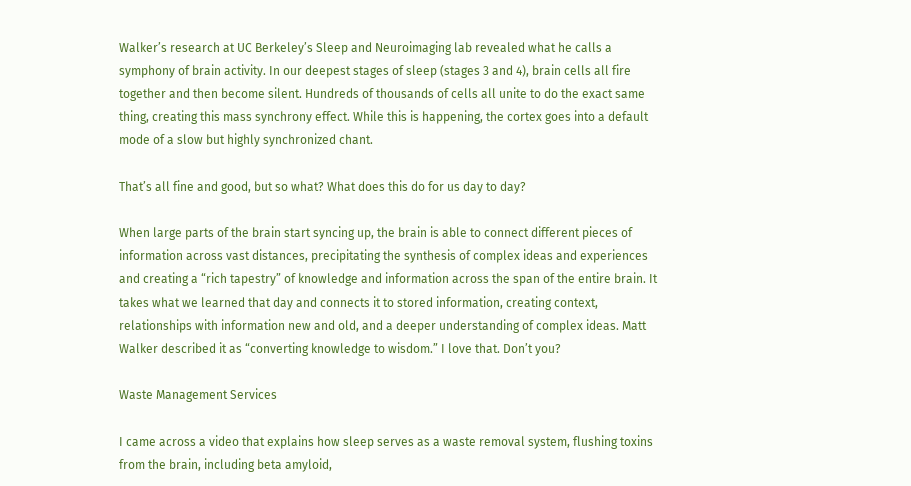Walker’s research at UC Berkeley’s Sleep and Neuroimaging lab revealed what he calls a symphony of brain activity. In our deepest stages of sleep (stages 3 and 4), brain cells all fire together and then become silent. Hundreds of thousands of cells all unite to do the exact same thing, creating this mass synchrony effect. While this is happening, the cortex goes into a default mode of a slow but highly synchronized chant.

That’s all fine and good, but so what? What does this do for us day to day?

When large parts of the brain start syncing up, the brain is able to connect different pieces of information across vast distances, precipitating the synthesis of complex ideas and experiences and creating a “rich tapestry” of knowledge and information across the span of the entire brain. It takes what we learned that day and connects it to stored information, creating context, relationships with information new and old, and a deeper understanding of complex ideas. Matt Walker described it as “converting knowledge to wisdom.” I love that. Don’t you?

Waste Management Services

I came across a video that explains how sleep serves as a waste removal system, flushing toxins from the brain, including beta amyloid,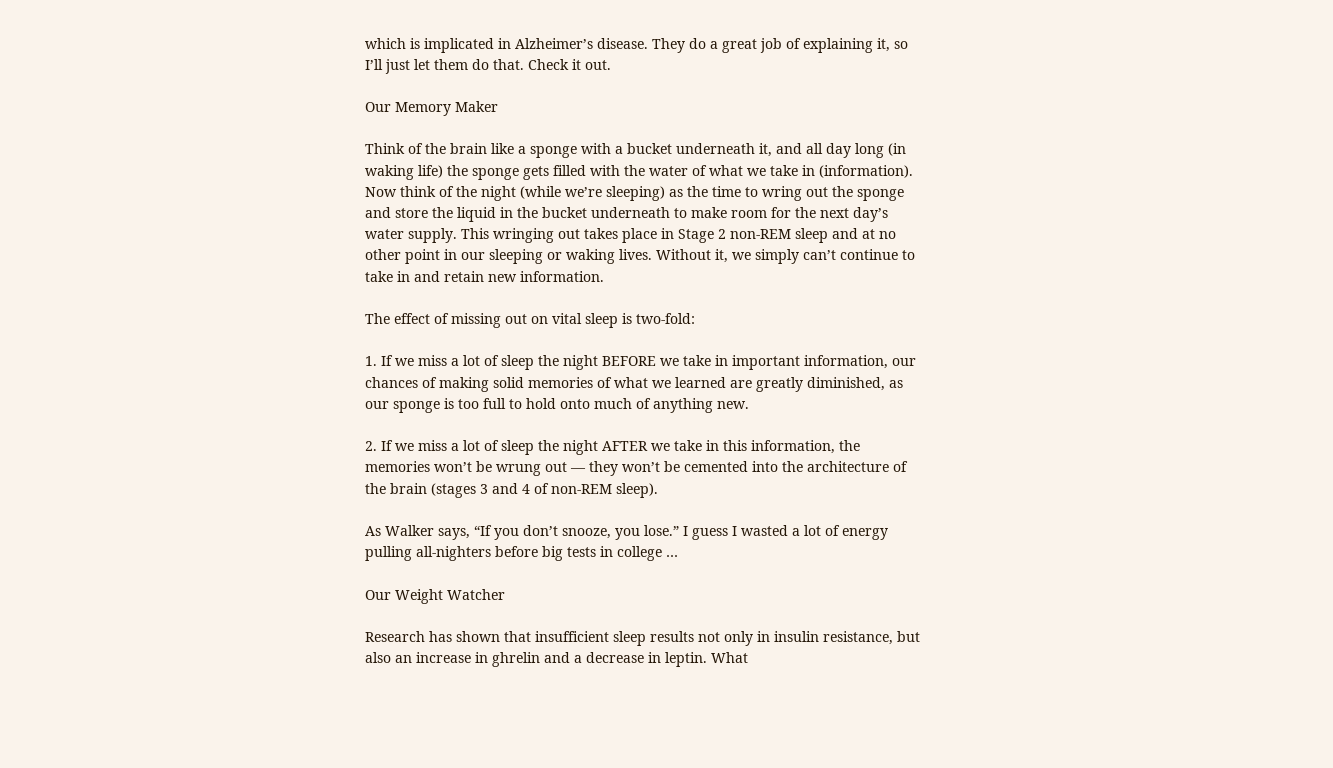which is implicated in Alzheimer’s disease. They do a great job of explaining it, so I’ll just let them do that. Check it out.

Our Memory Maker

Think of the brain like a sponge with a bucket underneath it, and all day long (in waking life) the sponge gets filled with the water of what we take in (information). Now think of the night (while we’re sleeping) as the time to wring out the sponge and store the liquid in the bucket underneath to make room for the next day’s water supply. This wringing out takes place in Stage 2 non-REM sleep and at no other point in our sleeping or waking lives. Without it, we simply can’t continue to take in and retain new information.

The effect of missing out on vital sleep is two-fold:

1. If we miss a lot of sleep the night BEFORE we take in important information, our chances of making solid memories of what we learned are greatly diminished, as our sponge is too full to hold onto much of anything new.

2. If we miss a lot of sleep the night AFTER we take in this information, the memories won’t be wrung out — they won’t be cemented into the architecture of the brain (stages 3 and 4 of non-REM sleep).

As Walker says, “If you don’t snooze, you lose.” I guess I wasted a lot of energy pulling all-nighters before big tests in college …

Our Weight Watcher

Research has shown that insufficient sleep results not only in insulin resistance, but also an increase in ghrelin and a decrease in leptin. What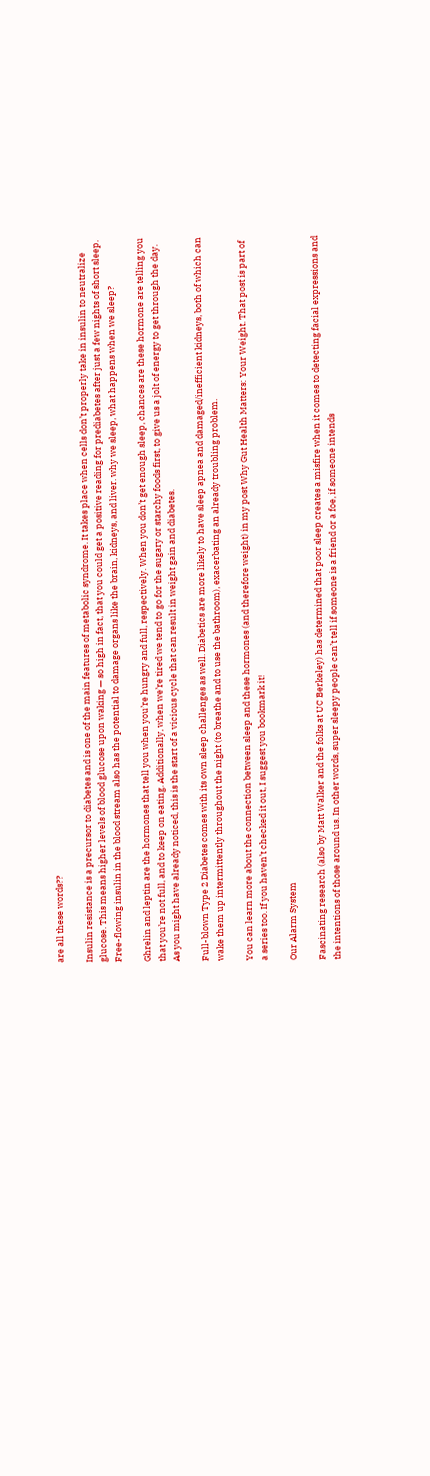are all these words??

Insulin resistance is a precursor to diabetes and is one of the main features of metabolic syndrome. It takes place when cells don’t properly take in insulin to neutralize glucose. This means higher levels of blood glucose upon waking — so high in fact, that you could get a positive reading for prediabetes after just a few nights of short sleep. Free-flowing insulin in the blood stream also has the potential to damage organs like the brain, kidneys, and liver. why we sleep, what happens when we sleep?

Ghrelin and leptin are the hormones that tell you when you’re hungry and full, respectively. When you don’t get enough sleep, chances are these hormone are telling you that you’re not full, and to keep on eating. Additionally, when we’re tired we tend to go for the sugary or starchy foods first, to give us a jolt of energy to get through the day. As you might have already noticed, this is the start of a vicious cycle that can result in weight gain and diabetes.

Full-blown Type 2 Diabetes comes with its own sleep challenges as well. Diabetics are more likely to have sleep apnea and damaged/inefficient kidneys, both of which can wake them up intermittently throughout the night (to breathe and to use the bathroom), exacerbating an already troubling problem.

You can learn more about the connection between sleep and these hormones (and therefore weight) in my post Why Gut Health Matters: Your Weight. That post is part of a series too. If you haven’t checked it out, I suggest you bookmark it!

Our Alarm System

Fascinating research (also by Matt Walker and the folks at UC Berkeley) has determined that poor sleep creates a misfire when it comes to detecting facial expressions and the intentions of those around us. In other words, super sleepy people can’t tell if someone is a friend or a foe, if someone intends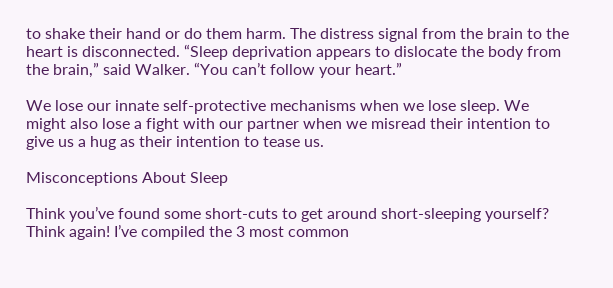to shake their hand or do them harm. The distress signal from the brain to the heart is disconnected. “Sleep deprivation appears to dislocate the body from the brain,” said Walker. “You can’t follow your heart.”

We lose our innate self-protective mechanisms when we lose sleep. We might also lose a fight with our partner when we misread their intention to give us a hug as their intention to tease us.

Misconceptions About Sleep

Think you’ve found some short-cuts to get around short-sleeping yourself? Think again! I’ve compiled the 3 most common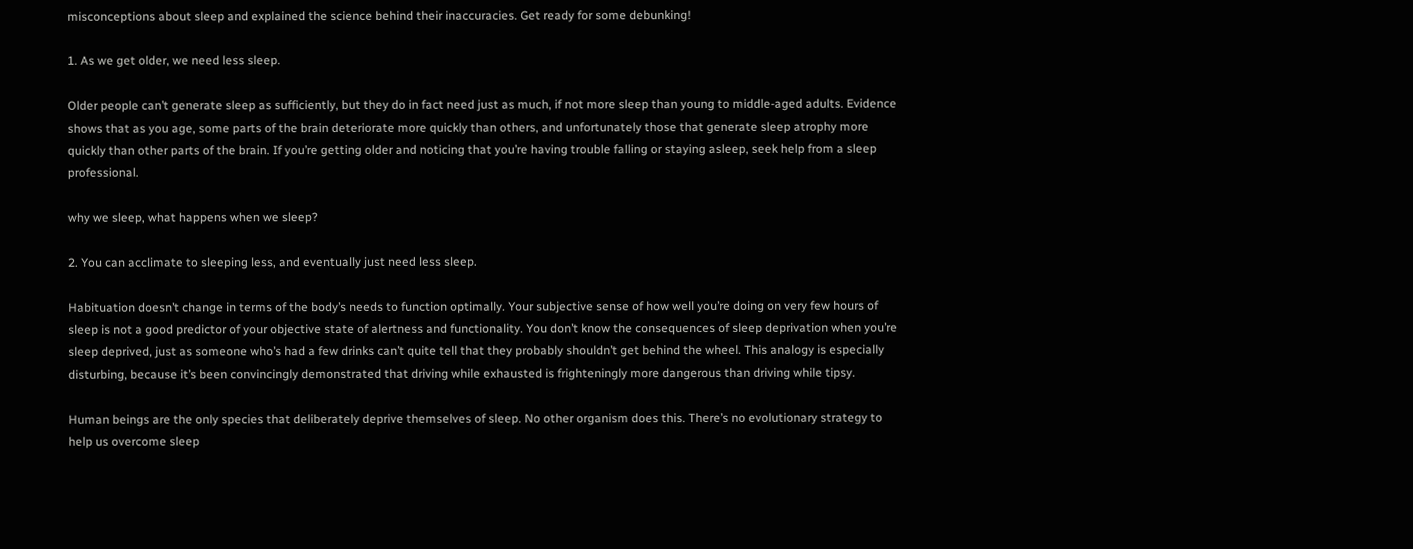misconceptions about sleep and explained the science behind their inaccuracies. Get ready for some debunking!

1. As we get older, we need less sleep.

Older people can’t generate sleep as sufficiently, but they do in fact need just as much, if not more sleep than young to middle-aged adults. Evidence shows that as you age, some parts of the brain deteriorate more quickly than others, and unfortunately those that generate sleep atrophy more quickly than other parts of the brain. If you’re getting older and noticing that you’re having trouble falling or staying asleep, seek help from a sleep professional.

why we sleep, what happens when we sleep?

2. You can acclimate to sleeping less, and eventually just need less sleep.

Habituation doesn’t change in terms of the body’s needs to function optimally. Your subjective sense of how well you’re doing on very few hours of sleep is not a good predictor of your objective state of alertness and functionality. You don’t know the consequences of sleep deprivation when you’re sleep deprived, just as someone who’s had a few drinks can’t quite tell that they probably shouldn’t get behind the wheel. This analogy is especially disturbing, because it’s been convincingly demonstrated that driving while exhausted is frighteningly more dangerous than driving while tipsy.

Human beings are the only species that deliberately deprive themselves of sleep. No other organism does this. There’s no evolutionary strategy to help us overcome sleep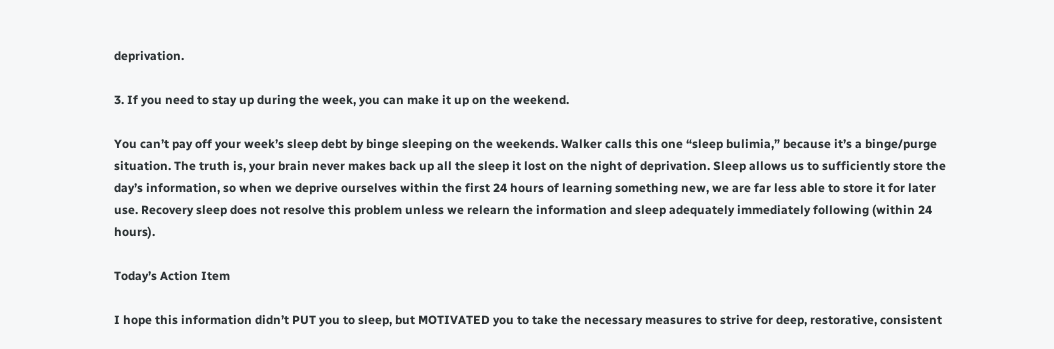deprivation.

3. If you need to stay up during the week, you can make it up on the weekend.

You can’t pay off your week’s sleep debt by binge sleeping on the weekends. Walker calls this one “sleep bulimia,” because it’s a binge/purge situation. The truth is, your brain never makes back up all the sleep it lost on the night of deprivation. Sleep allows us to sufficiently store the day’s information, so when we deprive ourselves within the first 24 hours of learning something new, we are far less able to store it for later use. Recovery sleep does not resolve this problem unless we relearn the information and sleep adequately immediately following (within 24 hours).

Today’s Action Item

I hope this information didn’t PUT you to sleep, but MOTIVATED you to take the necessary measures to strive for deep, restorative, consistent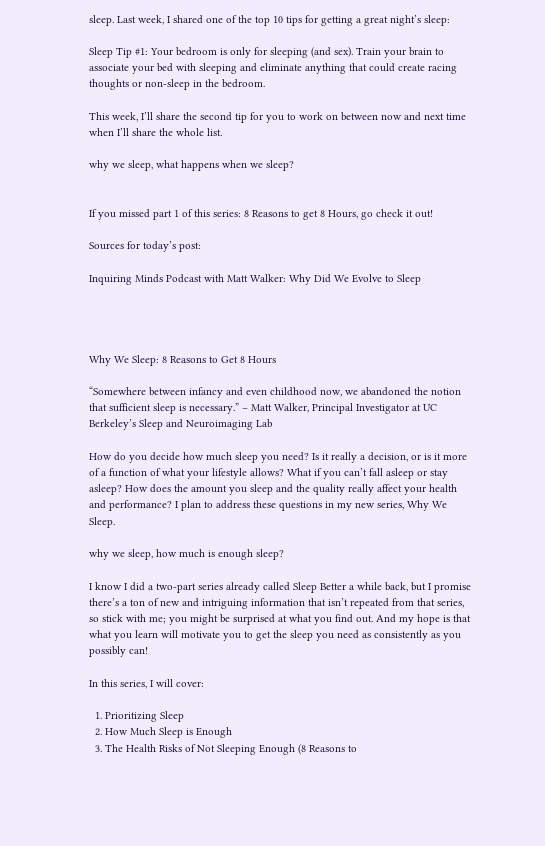sleep. Last week, I shared one of the top 10 tips for getting a great night’s sleep:

Sleep Tip #1: Your bedroom is only for sleeping (and sex). Train your brain to associate your bed with sleeping and eliminate anything that could create racing thoughts or non-sleep in the bedroom.

This week, I’ll share the second tip for you to work on between now and next time when I’ll share the whole list.

why we sleep, what happens when we sleep?


If you missed part 1 of this series: 8 Reasons to get 8 Hours, go check it out!

Sources for today’s post:

Inquiring Minds Podcast with Matt Walker: Why Did We Evolve to Sleep




Why We Sleep: 8 Reasons to Get 8 Hours

“Somewhere between infancy and even childhood now, we abandoned the notion that sufficient sleep is necessary.” – Matt Walker, Principal Investigator at UC Berkeley’s Sleep and Neuroimaging Lab

How do you decide how much sleep you need? Is it really a decision, or is it more of a function of what your lifestyle allows? What if you can’t fall asleep or stay asleep? How does the amount you sleep and the quality really affect your health and performance? I plan to address these questions in my new series, Why We Sleep.

why we sleep, how much is enough sleep?

I know I did a two-part series already called Sleep Better a while back, but I promise there’s a ton of new and intriguing information that isn’t repeated from that series, so stick with me; you might be surprised at what you find out. And my hope is that what you learn will motivate you to get the sleep you need as consistently as you possibly can!

In this series, I will cover:

  1. Prioritizing Sleep
  2. How Much Sleep is Enough
  3. The Health Risks of Not Sleeping Enough (8 Reasons to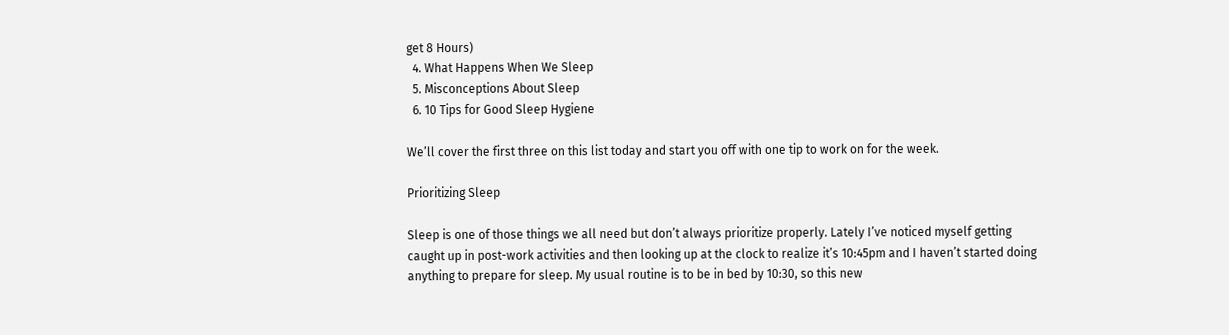get 8 Hours)
  4. What Happens When We Sleep
  5. Misconceptions About Sleep
  6. 10 Tips for Good Sleep Hygiene

We’ll cover the first three on this list today and start you off with one tip to work on for the week.

Prioritizing Sleep

Sleep is one of those things we all need but don’t always prioritize properly. Lately I’ve noticed myself getting caught up in post-work activities and then looking up at the clock to realize it’s 10:45pm and I haven’t started doing anything to prepare for sleep. My usual routine is to be in bed by 10:30, so this new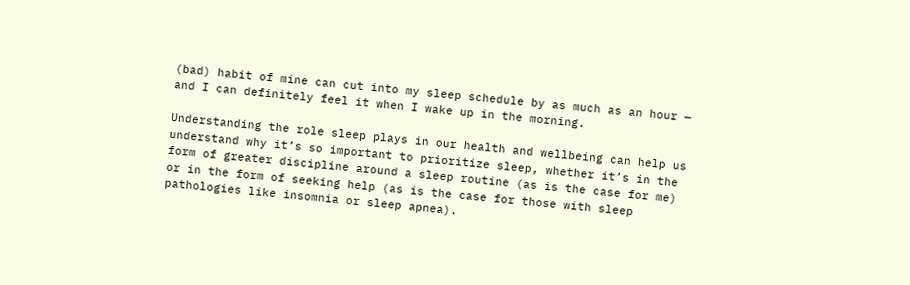(bad) habit of mine can cut into my sleep schedule by as much as an hour — and I can definitely feel it when I wake up in the morning.

Understanding the role sleep plays in our health and wellbeing can help us understand why it’s so important to prioritize sleep, whether it’s in the form of greater discipline around a sleep routine (as is the case for me) or in the form of seeking help (as is the case for those with sleep pathologies like insomnia or sleep apnea).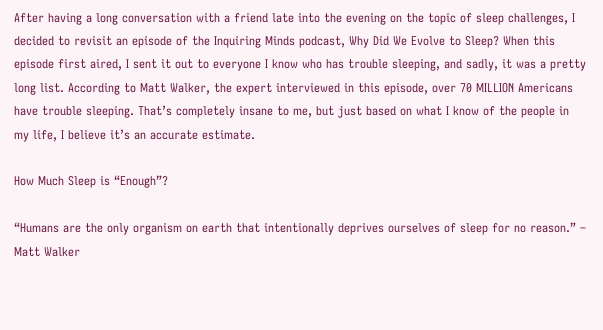After having a long conversation with a friend late into the evening on the topic of sleep challenges, I decided to revisit an episode of the Inquiring Minds podcast, Why Did We Evolve to Sleep? When this episode first aired, I sent it out to everyone I know who has trouble sleeping, and sadly, it was a pretty long list. According to Matt Walker, the expert interviewed in this episode, over 70 MILLION Americans have trouble sleeping. That’s completely insane to me, but just based on what I know of the people in my life, I believe it’s an accurate estimate.

How Much Sleep is “Enough”?

“Humans are the only organism on earth that intentionally deprives ourselves of sleep for no reason.” – Matt Walker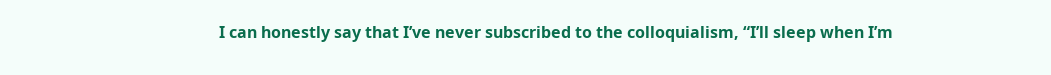I can honestly say that I’ve never subscribed to the colloquialism, “I’ll sleep when I’m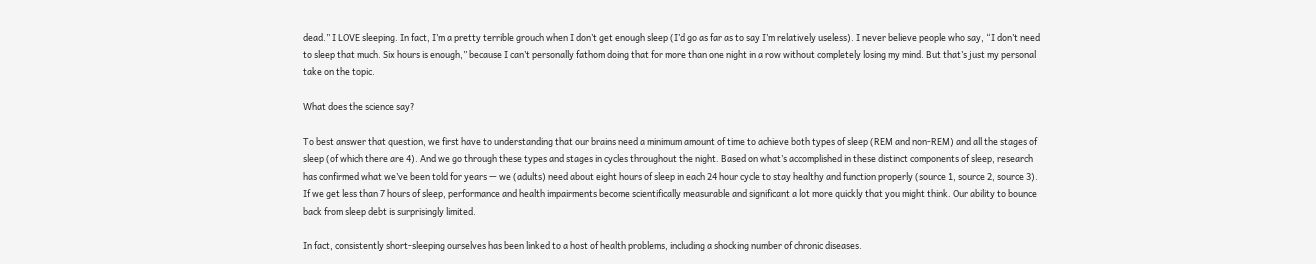dead.” I LOVE sleeping. In fact, I’m a pretty terrible grouch when I don’t get enough sleep (I’d go as far as to say I’m relatively useless). I never believe people who say, “I don’t need to sleep that much. Six hours is enough,” because I can’t personally fathom doing that for more than one night in a row without completely losing my mind. But that’s just my personal take on the topic.

What does the science say?

To best answer that question, we first have to understanding that our brains need a minimum amount of time to achieve both types of sleep (REM and non-REM) and all the stages of sleep (of which there are 4). And we go through these types and stages in cycles throughout the night. Based on what’s accomplished in these distinct components of sleep, research has confirmed what we’ve been told for years — we (adults) need about eight hours of sleep in each 24 hour cycle to stay healthy and function properly (source 1, source 2, source 3). If we get less than 7 hours of sleep, performance and health impairments become scientifically measurable and significant a lot more quickly that you might think. Our ability to bounce back from sleep debt is surprisingly limited.

In fact, consistently short-sleeping ourselves has been linked to a host of health problems, including a shocking number of chronic diseases.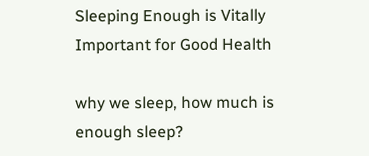Sleeping Enough is Vitally Important for Good Health

why we sleep, how much is enough sleep?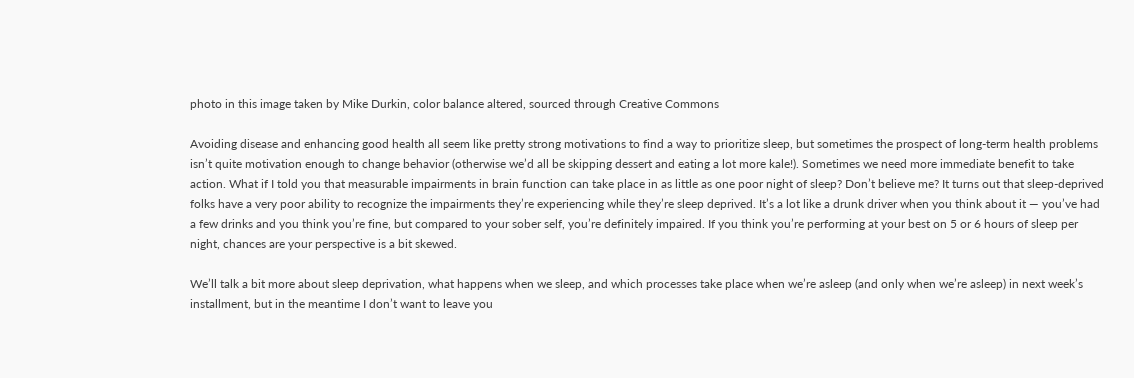photo in this image taken by Mike Durkin, color balance altered, sourced through Creative Commons

Avoiding disease and enhancing good health all seem like pretty strong motivations to find a way to prioritize sleep, but sometimes the prospect of long-term health problems isn’t quite motivation enough to change behavior (otherwise we’d all be skipping dessert and eating a lot more kale!). Sometimes we need more immediate benefit to take action. What if I told you that measurable impairments in brain function can take place in as little as one poor night of sleep? Don’t believe me? It turns out that sleep-deprived folks have a very poor ability to recognize the impairments they’re experiencing while they’re sleep deprived. It’s a lot like a drunk driver when you think about it — you’ve had a few drinks and you think you’re fine, but compared to your sober self, you’re definitely impaired. If you think you’re performing at your best on 5 or 6 hours of sleep per night, chances are your perspective is a bit skewed.

We’ll talk a bit more about sleep deprivation, what happens when we sleep, and which processes take place when we’re asleep (and only when we’re asleep) in next week’s installment, but in the meantime I don’t want to leave you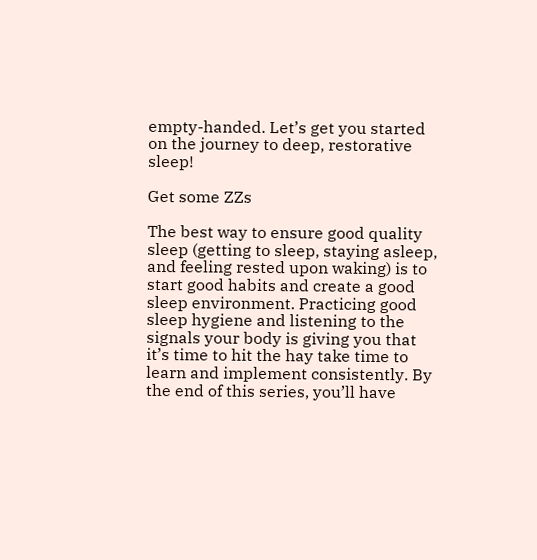empty-handed. Let’s get you started on the journey to deep, restorative sleep!

Get some ZZs

The best way to ensure good quality sleep (getting to sleep, staying asleep, and feeling rested upon waking) is to start good habits and create a good sleep environment. Practicing good sleep hygiene and listening to the signals your body is giving you that it’s time to hit the hay take time to learn and implement consistently. By the end of this series, you’ll have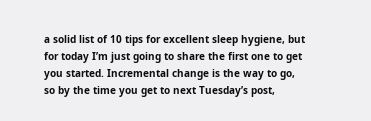a solid list of 10 tips for excellent sleep hygiene, but for today I’m just going to share the first one to get you started. Incremental change is the way to go, so by the time you get to next Tuesday’s post,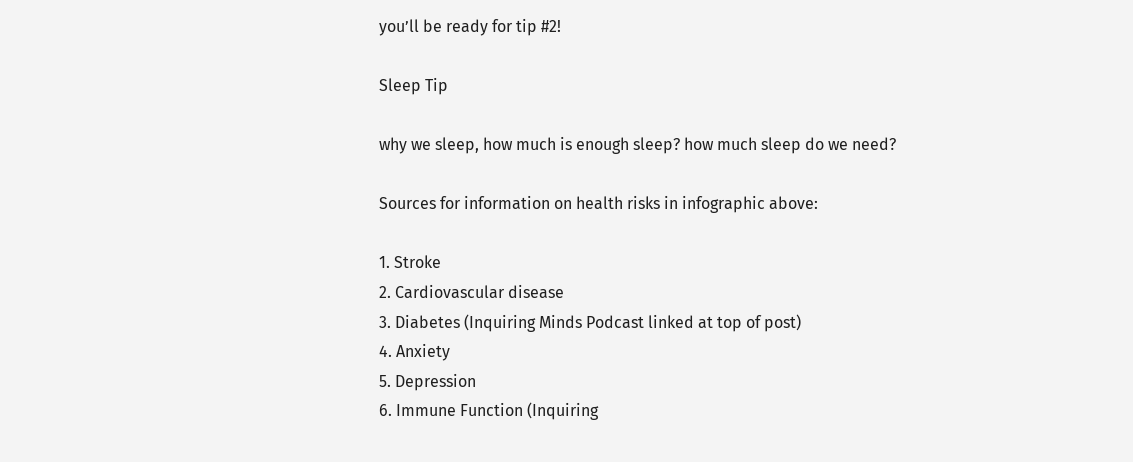you’ll be ready for tip #2!

Sleep Tip

why we sleep, how much is enough sleep? how much sleep do we need?

Sources for information on health risks in infographic above:

1. Stroke
2. Cardiovascular disease
3. Diabetes (Inquiring Minds Podcast linked at top of post)
4. Anxiety
5. Depression
6. Immune Function (Inquiring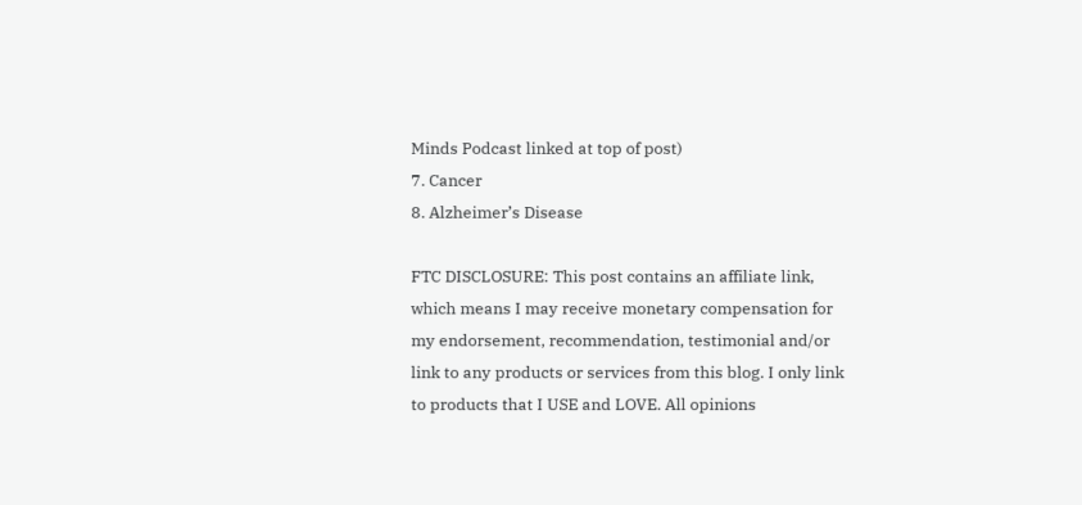Minds Podcast linked at top of post)
7. Cancer
8. Alzheimer’s Disease

FTC DISCLOSURE: This post contains an affiliate link, which means I may receive monetary compensation for my endorsement, recommendation, testimonial and/or link to any products or services from this blog. I only link to products that I USE and LOVE. All opinions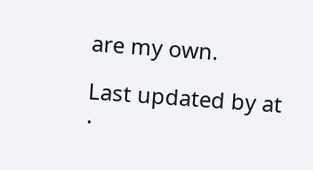are my own.

Last updated by at .